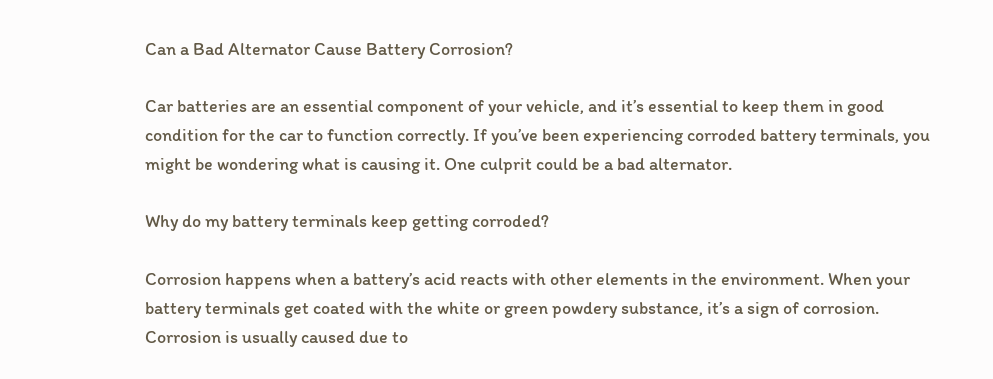Can a Bad Alternator Cause Battery Corrosion?

Car batteries are an essential component of your vehicle, and it’s essential to keep them in good condition for the car to function correctly. If you’ve been experiencing corroded battery terminals, you might be wondering what is causing it. One culprit could be a bad alternator.

Why do my battery terminals keep getting corroded?

Corrosion happens when a battery’s acid reacts with other elements in the environment. When your battery terminals get coated with the white or green powdery substance, it’s a sign of corrosion. Corrosion is usually caused due to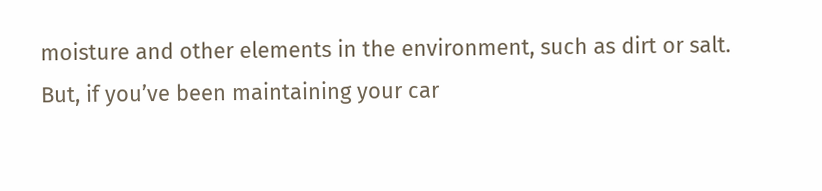moisture and other elements in the environment, such as dirt or salt. But, if you’ve been maintaining your car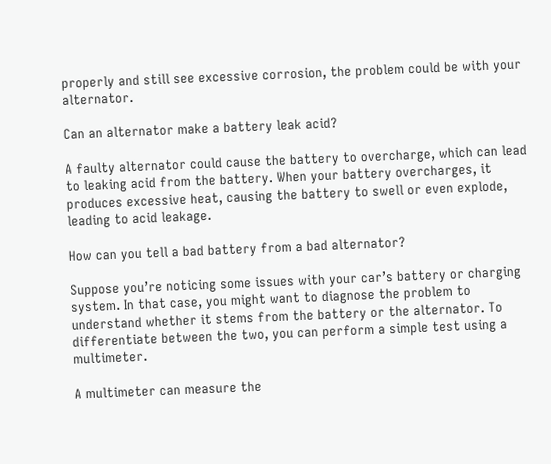properly and still see excessive corrosion, the problem could be with your alternator.

Can an alternator make a battery leak acid?

A faulty alternator could cause the battery to overcharge, which can lead to leaking acid from the battery. When your battery overcharges, it produces excessive heat, causing the battery to swell or even explode, leading to acid leakage.

How can you tell a bad battery from a bad alternator?

Suppose you’re noticing some issues with your car’s battery or charging system. In that case, you might want to diagnose the problem to understand whether it stems from the battery or the alternator. To differentiate between the two, you can perform a simple test using a multimeter.

A multimeter can measure the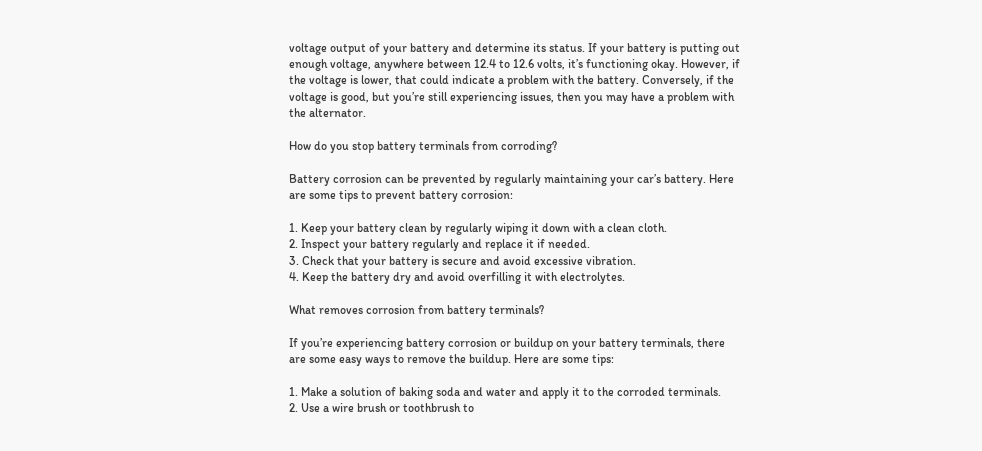voltage output of your battery and determine its status. If your battery is putting out enough voltage, anywhere between 12.4 to 12.6 volts, it’s functioning okay. However, if the voltage is lower, that could indicate a problem with the battery. Conversely, if the voltage is good, but you’re still experiencing issues, then you may have a problem with the alternator.

How do you stop battery terminals from corroding?

Battery corrosion can be prevented by regularly maintaining your car’s battery. Here are some tips to prevent battery corrosion:

1. Keep your battery clean by regularly wiping it down with a clean cloth.
2. Inspect your battery regularly and replace it if needed.
3. Check that your battery is secure and avoid excessive vibration.
4. Keep the battery dry and avoid overfilling it with electrolytes.

What removes corrosion from battery terminals?

If you’re experiencing battery corrosion or buildup on your battery terminals, there are some easy ways to remove the buildup. Here are some tips:

1. Make a solution of baking soda and water and apply it to the corroded terminals.
2. Use a wire brush or toothbrush to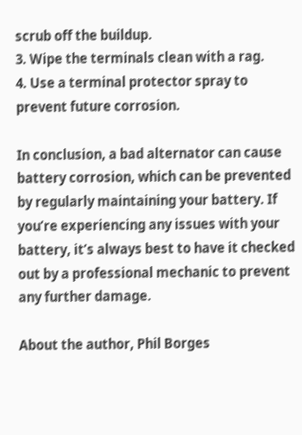scrub off the buildup.
3. Wipe the terminals clean with a rag.
4. Use a terminal protector spray to prevent future corrosion.

In conclusion, a bad alternator can cause battery corrosion, which can be prevented by regularly maintaining your battery. If you’re experiencing any issues with your battery, it’s always best to have it checked out by a professional mechanic to prevent any further damage.

About the author, Phil Borges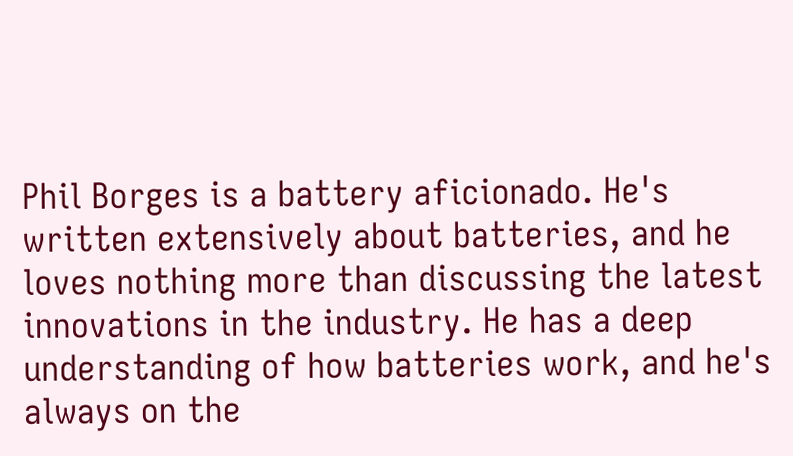Phil Borges is a battery aficionado. He's written extensively about batteries, and he loves nothing more than discussing the latest innovations in the industry. He has a deep understanding of how batteries work, and he's always on the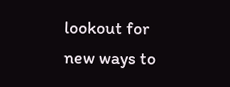lookout for new ways to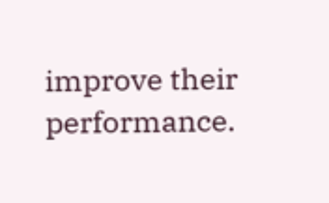improve their performance.